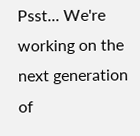Psst... We're working on the next generation of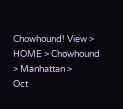Chowhound! View >
HOME > Chowhound > Manhattan >
Oct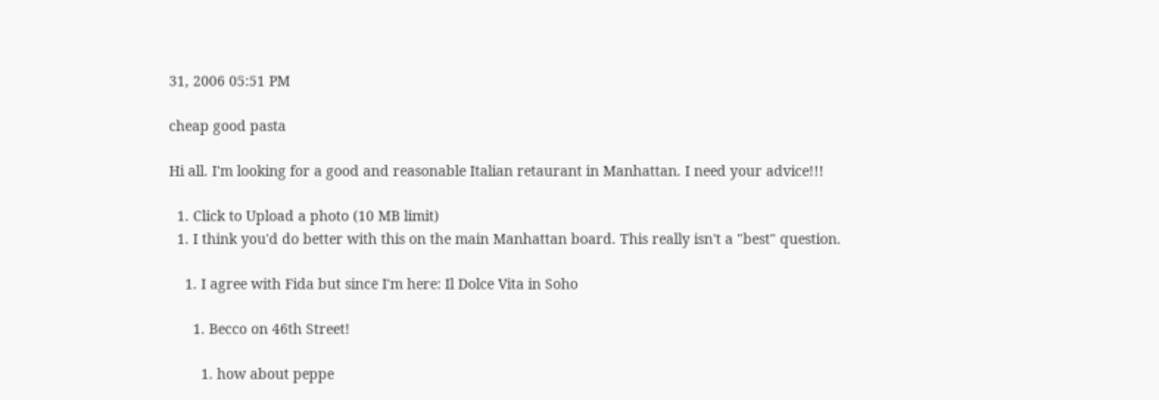31, 2006 05:51 PM

cheap good pasta

Hi all. I'm looking for a good and reasonable Italian retaurant in Manhattan. I need your advice!!!

  1. Click to Upload a photo (10 MB limit)
  1. I think you'd do better with this on the main Manhattan board. This really isn't a "best" question.

    1. I agree with Fida but since I'm here: Il Dolce Vita in Soho

      1. Becco on 46th Street!

        1. how about peppe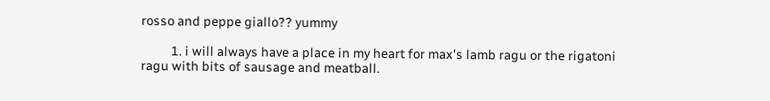rosso and peppe giallo?? yummy

          1. i will always have a place in my heart for max's lamb ragu or the rigatoni ragu with bits of sausage and meatball.